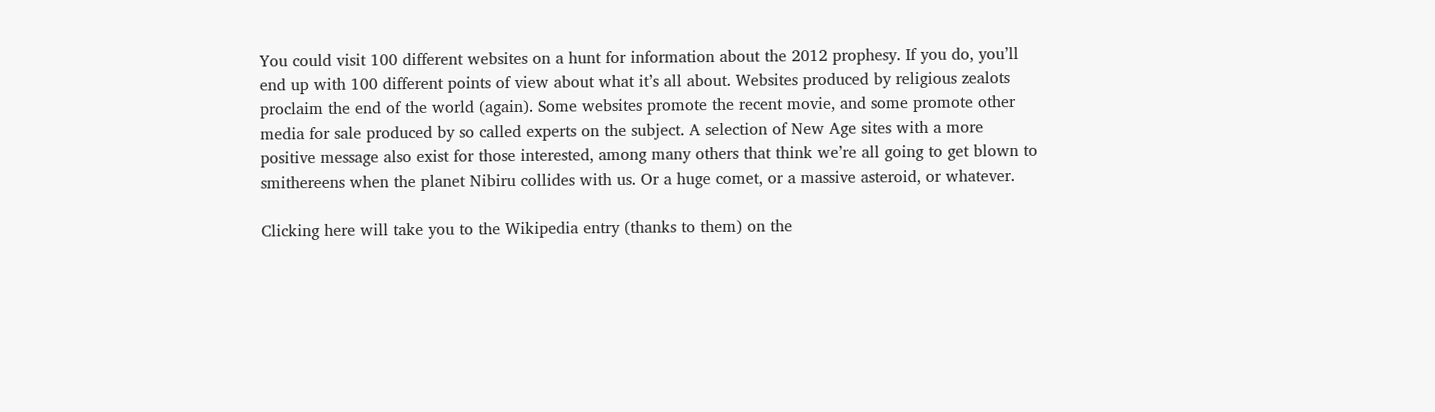You could visit 100 different websites on a hunt for information about the 2012 prophesy. If you do, you’ll end up with 100 different points of view about what it’s all about. Websites produced by religious zealots proclaim the end of the world (again). Some websites promote the recent movie, and some promote other media for sale produced by so called experts on the subject. A selection of New Age sites with a more positive message also exist for those interested, among many others that think we’re all going to get blown to smithereens when the planet Nibiru collides with us. Or a huge comet, or a massive asteroid, or whatever.

Clicking here will take you to the Wikipedia entry (thanks to them) on the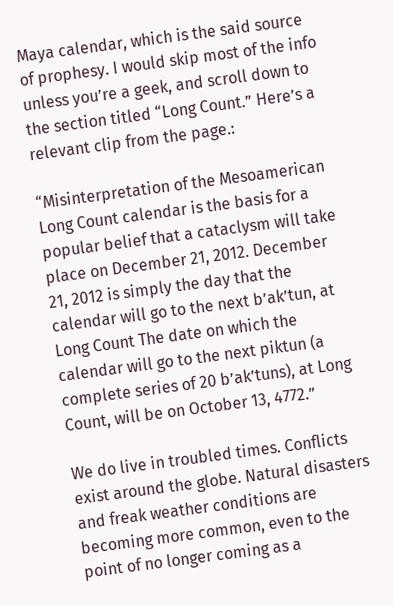Maya calendar, which is the said source of prophesy. I would skip most of the info unless you’re a geek, and scroll down to the section titled “Long Count.” Here’s a relevant clip from the page.:

“Misinterpretation of the Mesoamerican Long Count calendar is the basis for a popular belief that a cataclysm will take place on December 21, 2012. December 21, 2012 is simply the day that the calendar will go to the next b’ak’tun, at Long Count The date on which the calendar will go to the next piktun (a complete series of 20 b’ak’tuns), at Long Count, will be on October 13, 4772.”

We do live in troubled times. Conflicts exist around the globe. Natural disasters and freak weather conditions are becoming more common, even to the point of no longer coming as a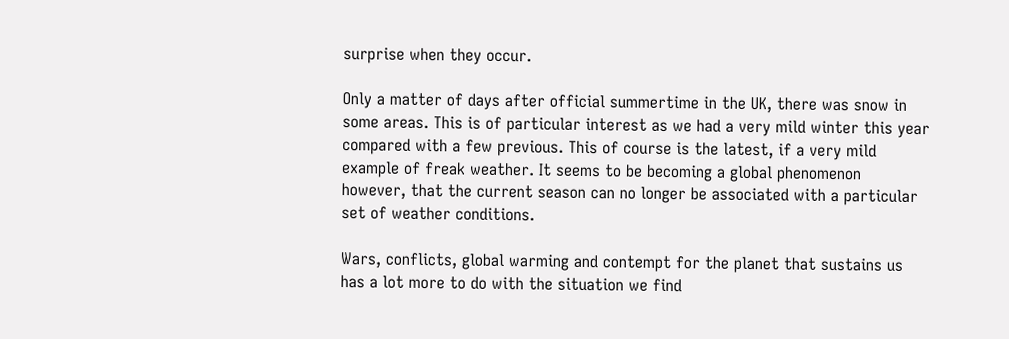surprise when they occur.

Only a matter of days after official summertime in the UK, there was snow in some areas. This is of particular interest as we had a very mild winter this year compared with a few previous. This of course is the latest, if a very mild example of freak weather. It seems to be becoming a global phenomenon however, that the current season can no longer be associated with a particular set of weather conditions.

Wars, conflicts, global warming and contempt for the planet that sustains us has a lot more to do with the situation we find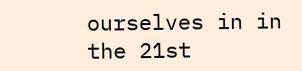ourselves in in the 21st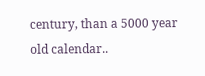century, than a 5000 year old calendar..